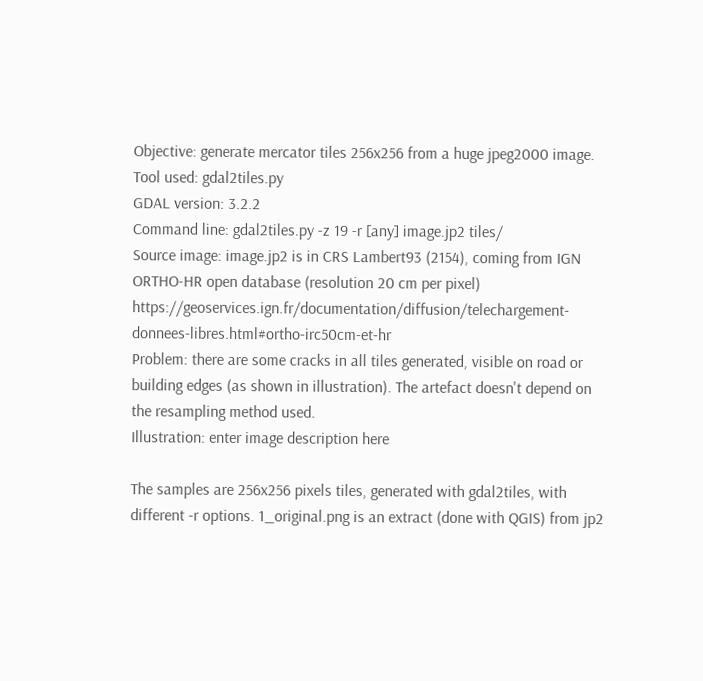Objective: generate mercator tiles 256x256 from a huge jpeg2000 image.
Tool used: gdal2tiles.py
GDAL version: 3.2.2
Command line: gdal2tiles.py -z 19 -r [any] image.jp2 tiles/
Source image: image.jp2 is in CRS Lambert93 (2154), coming from IGN ORTHO-HR open database (resolution 20 cm per pixel) https://geoservices.ign.fr/documentation/diffusion/telechargement-donnees-libres.html#ortho-irc50cm-et-hr
Problem: there are some cracks in all tiles generated, visible on road or building edges (as shown in illustration). The artefact doesn't depend on the resampling method used.
Illustration: enter image description here

The samples are 256x256 pixels tiles, generated with gdal2tiles, with different -r options. 1_original.png is an extract (done with QGIS) from jp2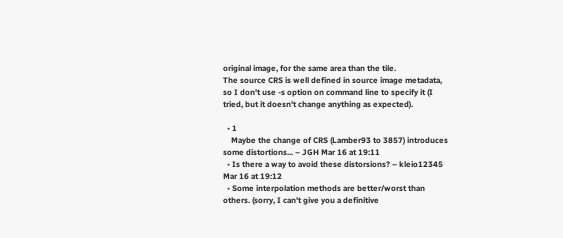original image, for the same area than the tile.
The source CRS is well defined in source image metadata, so I don't use -s option on command line to specify it (I tried, but it doesn't change anything as expected).

  • 1
    Maybe the change of CRS (Lamber93 to 3857) introduces some distortions... – JGH Mar 16 at 19:11
  • Is there a way to avoid these distorsions? – kleio12345 Mar 16 at 19:12
  • Some interpolation methods are better/worst than others. (sorry, I can't give you a definitive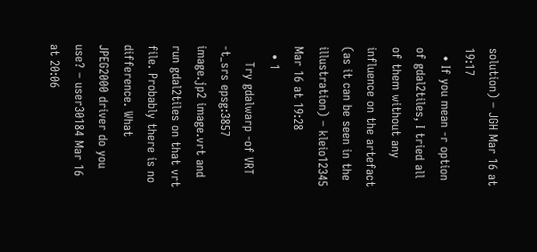solution) – JGH Mar 16 at 19:17
  • If you mean -r option of gdal2tiles, I tried all of them without any influence on the artefact (as it can be seen in the illustration) – kleio12345 Mar 16 at 19:28
  • 1
    Try gdalwarp -of VRT -t_srs epsg:3857 image.jp2 image.vrt and run gdal2tiles on that vrt file. Probably there is no difference. What JPEG2000 driver do you use? – user30184 Mar 16 at 20:06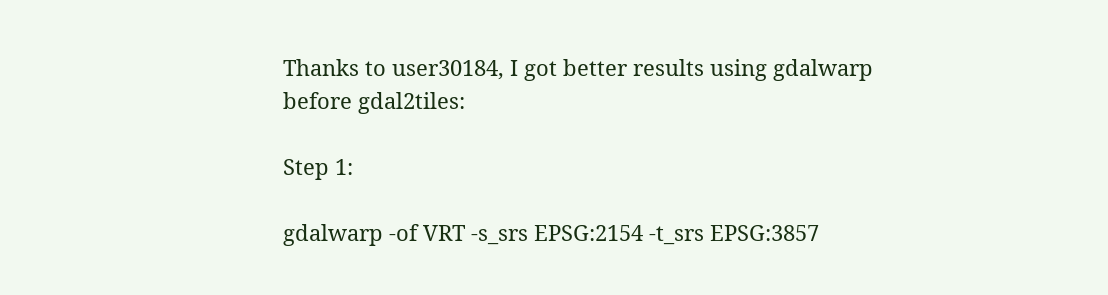Thanks to user30184, I got better results using gdalwarp before gdal2tiles:

Step 1:

gdalwarp -of VRT -s_srs EPSG:2154 -t_srs EPSG:3857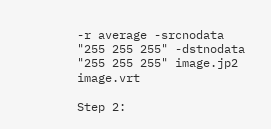-r average -srcnodata "255 255 255" -dstnodata "255 255 255" image.jp2 image.vrt

Step 2: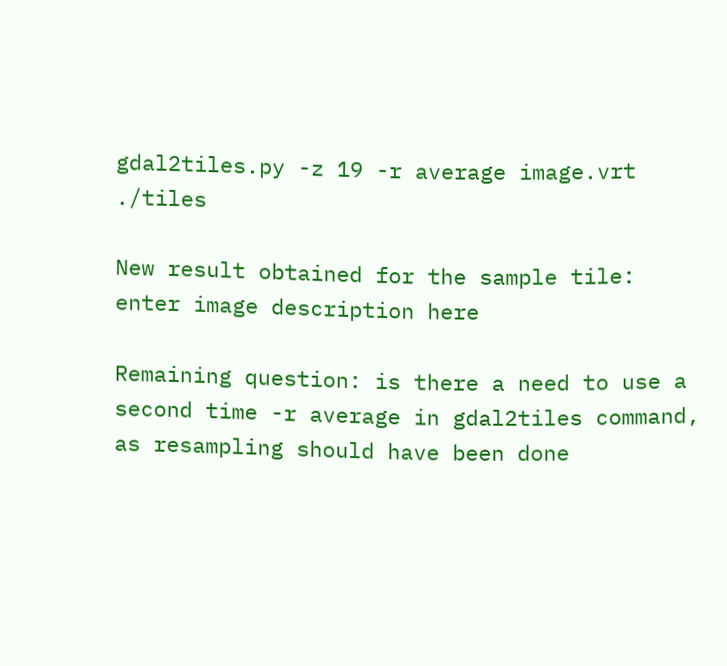gdal2tiles.py -z 19 -r average image.vrt ./tiles

New result obtained for the sample tile:
enter image description here

Remaining question: is there a need to use a second time -r average in gdal2tiles command, as resampling should have been done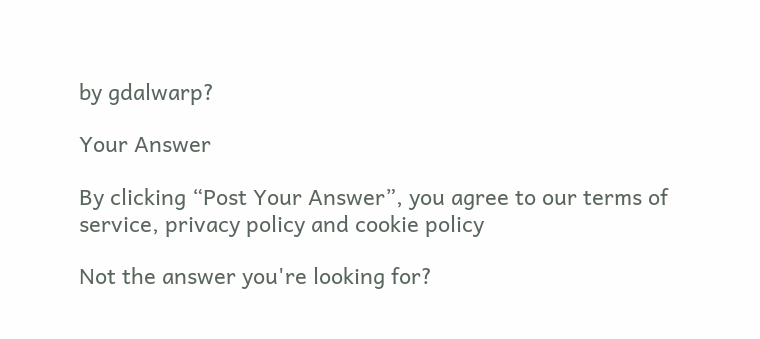by gdalwarp?

Your Answer

By clicking “Post Your Answer”, you agree to our terms of service, privacy policy and cookie policy

Not the answer you're looking for?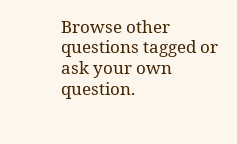Browse other questions tagged or ask your own question.